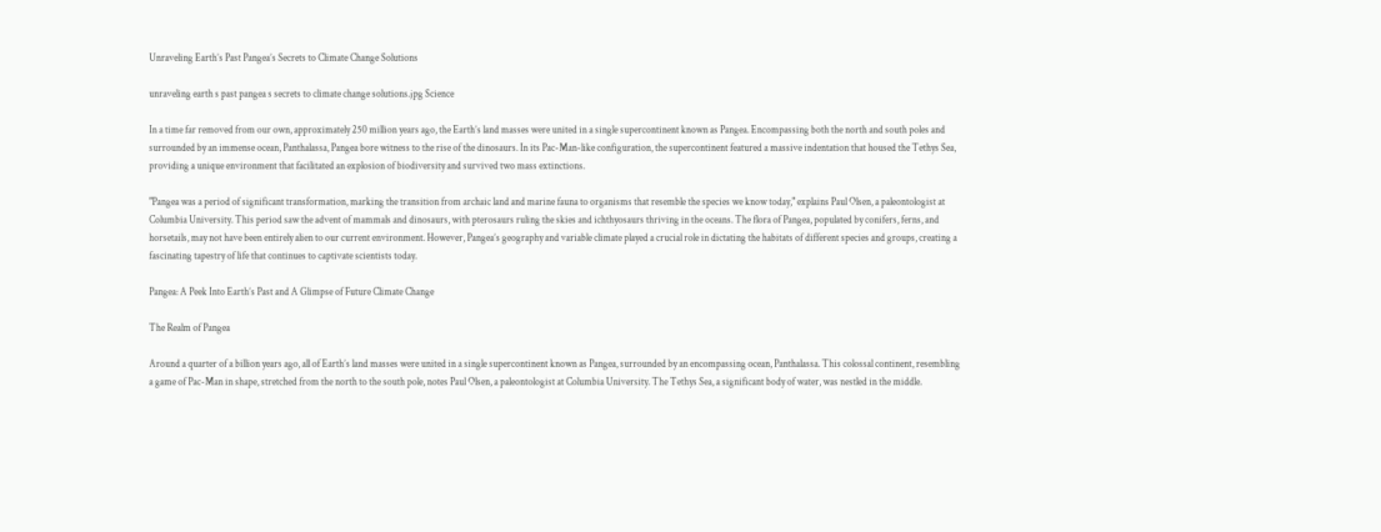Unraveling Earth’s Past Pangea’s Secrets to Climate Change Solutions

unraveling earth s past pangea s secrets to climate change solutions.jpg Science

In a time far removed from our own, approximately 250 million years ago, the Earth’s land masses were united in a single supercontinent known as Pangea. Encompassing both the north and south poles and surrounded by an immense ocean, Panthalassa, Pangea bore witness to the rise of the dinosaurs. In its Pac-Man-like configuration, the supercontinent featured a massive indentation that housed the Tethys Sea, providing a unique environment that facilitated an explosion of biodiversity and survived two mass extinctions.

"Pangea was a period of significant transformation, marking the transition from archaic land and marine fauna to organisms that resemble the species we know today," explains Paul Olsen, a paleontologist at Columbia University. This period saw the advent of mammals and dinosaurs, with pterosaurs ruling the skies and ichthyosaurs thriving in the oceans. The flora of Pangea, populated by conifers, ferns, and horsetails, may not have been entirely alien to our current environment. However, Pangea’s geography and variable climate played a crucial role in dictating the habitats of different species and groups, creating a fascinating tapestry of life that continues to captivate scientists today.

Pangea: A Peek Into Earth’s Past and A Glimpse of Future Climate Change

The Realm of Pangea

Around a quarter of a billion years ago, all of Earth’s land masses were united in a single supercontinent known as Pangea, surrounded by an encompassing ocean, Panthalassa. This colossal continent, resembling a game of Pac-Man in shape, stretched from the north to the south pole, notes Paul Olsen, a paleontologist at Columbia University. The Tethys Sea, a significant body of water, was nestled in the middle.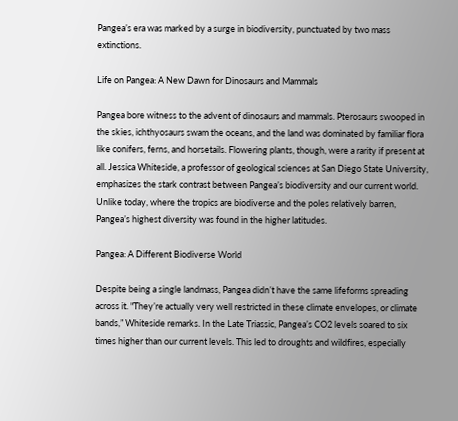Pangea’s era was marked by a surge in biodiversity, punctuated by two mass extinctions.

Life on Pangea: A New Dawn for Dinosaurs and Mammals

Pangea bore witness to the advent of dinosaurs and mammals. Pterosaurs swooped in the skies, ichthyosaurs swam the oceans, and the land was dominated by familiar flora like conifers, ferns, and horsetails. Flowering plants, though, were a rarity if present at all. Jessica Whiteside, a professor of geological sciences at San Diego State University, emphasizes the stark contrast between Pangea’s biodiversity and our current world. Unlike today, where the tropics are biodiverse and the poles relatively barren, Pangea’s highest diversity was found in the higher latitudes.

Pangea: A Different Biodiverse World

Despite being a single landmass, Pangea didn’t have the same lifeforms spreading across it. "They’re actually very well restricted in these climate envelopes, or climate bands,” Whiteside remarks. In the Late Triassic, Pangea’s CO2 levels soared to six times higher than our current levels. This led to droughts and wildfires, especially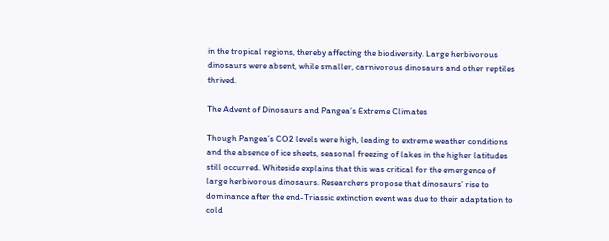in the tropical regions, thereby affecting the biodiversity. Large herbivorous dinosaurs were absent, while smaller, carnivorous dinosaurs and other reptiles thrived.

The Advent of Dinosaurs and Pangea’s Extreme Climates

Though Pangea’s CO2 levels were high, leading to extreme weather conditions and the absence of ice sheets, seasonal freezing of lakes in the higher latitudes still occurred. Whiteside explains that this was critical for the emergence of large herbivorous dinosaurs. Researchers propose that dinosaurs’ rise to dominance after the end-Triassic extinction event was due to their adaptation to cold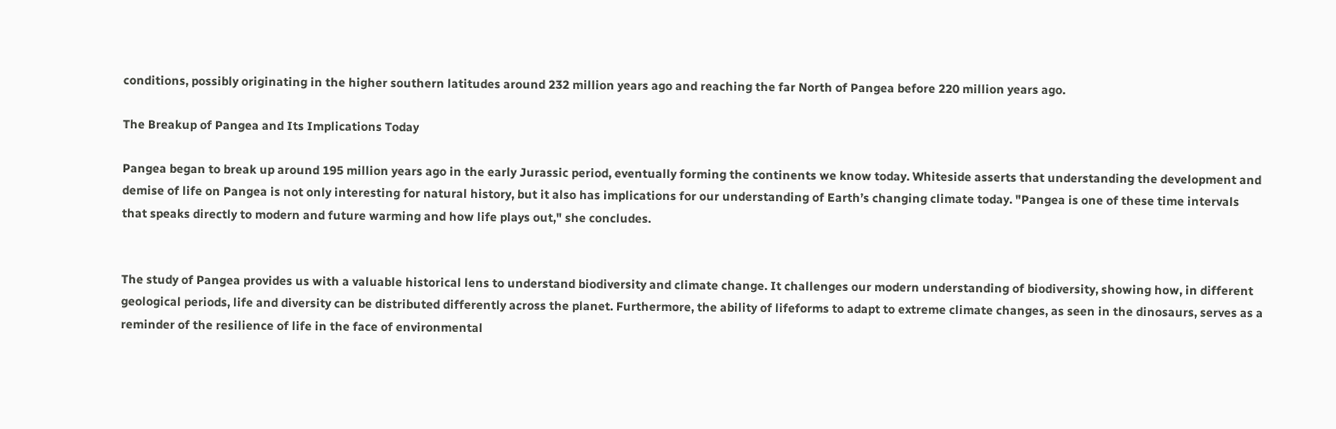conditions, possibly originating in the higher southern latitudes around 232 million years ago and reaching the far North of Pangea before 220 million years ago.

The Breakup of Pangea and Its Implications Today

Pangea began to break up around 195 million years ago in the early Jurassic period, eventually forming the continents we know today. Whiteside asserts that understanding the development and demise of life on Pangea is not only interesting for natural history, but it also has implications for our understanding of Earth’s changing climate today. "Pangea is one of these time intervals that speaks directly to modern and future warming and how life plays out," she concludes.


The study of Pangea provides us with a valuable historical lens to understand biodiversity and climate change. It challenges our modern understanding of biodiversity, showing how, in different geological periods, life and diversity can be distributed differently across the planet. Furthermore, the ability of lifeforms to adapt to extreme climate changes, as seen in the dinosaurs, serves as a reminder of the resilience of life in the face of environmental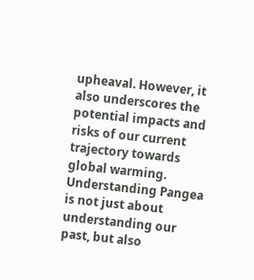upheaval. However, it also underscores the potential impacts and risks of our current trajectory towards global warming. Understanding Pangea is not just about understanding our past, but also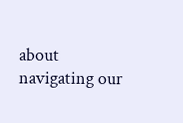about navigating our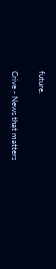future.

Crive - News that matters